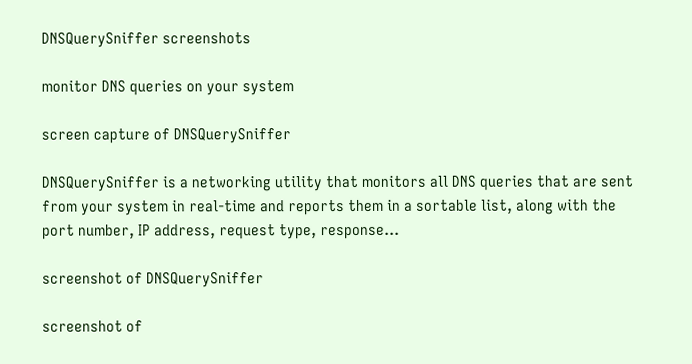DNSQuerySniffer screenshots

monitor DNS queries on your system

screen capture of DNSQuerySniffer

DNSQuerySniffer is a networking utility that monitors all DNS queries that are sent from your system in real-time and reports them in a sortable list, along with the port number, IP address, request type, response...

screenshot of DNSQuerySniffer

screenshot of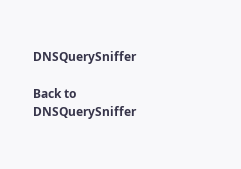DNSQuerySniffer

Back to DNSQuerySniffer